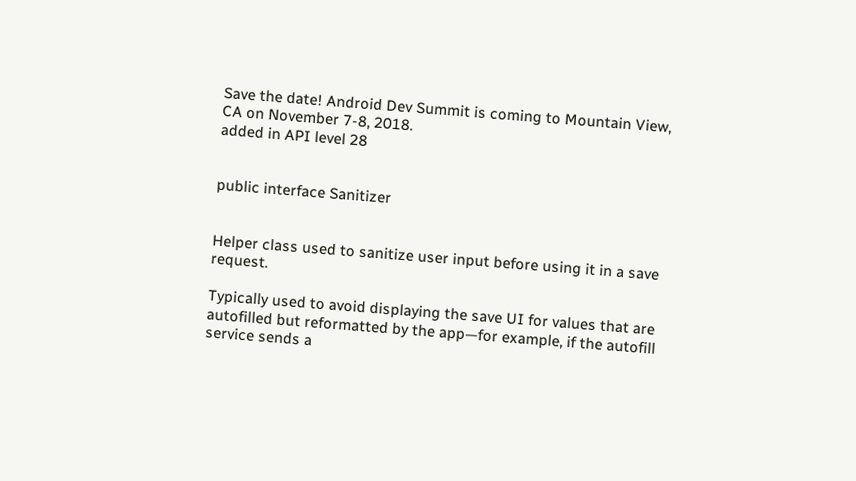Save the date! Android Dev Summit is coming to Mountain View, CA on November 7-8, 2018.
added in API level 28


public interface Sanitizer


Helper class used to sanitize user input before using it in a save request.

Typically used to avoid displaying the save UI for values that are autofilled but reformatted by the app—for example, if the autofill service sends a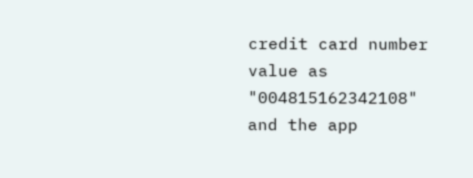credit card number value as "004815162342108" and the app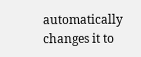automatically changes it to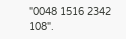"0048 1516 2342 108".